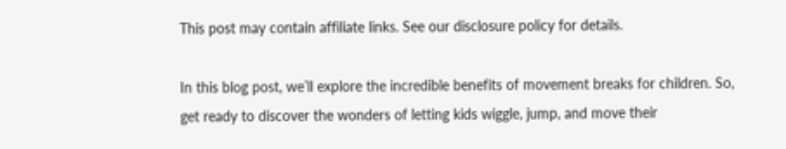This post may contain affiliate links. See our disclosure policy for details.

In this blog post, we’ll explore the incredible benefits of movement breaks for children. So, get ready to discover the wonders of letting kids wiggle, jump, and move their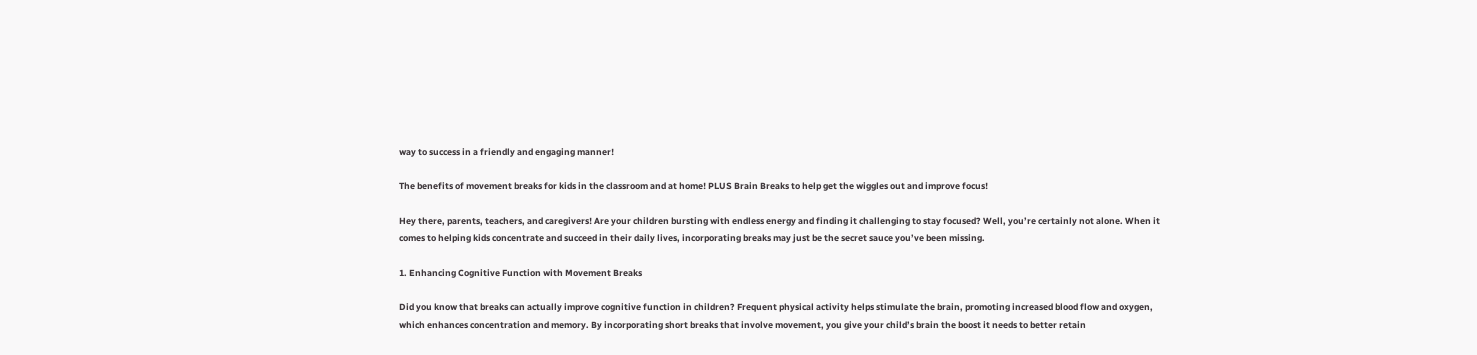way to success in a friendly and engaging manner!

The benefits of movement breaks for kids in the classroom and at home! PLUS Brain Breaks to help get the wiggles out and improve focus!

Hey there, parents, teachers, and caregivers! Are your children bursting with endless energy and finding it challenging to stay focused? Well, you’re certainly not alone. When it comes to helping kids concentrate and succeed in their daily lives, incorporating breaks may just be the secret sauce you’ve been missing.

1. Enhancing Cognitive Function with Movement Breaks

Did you know that breaks can actually improve cognitive function in children? Frequent physical activity helps stimulate the brain, promoting increased blood flow and oxygen, which enhances concentration and memory. By incorporating short breaks that involve movement, you give your child’s brain the boost it needs to better retain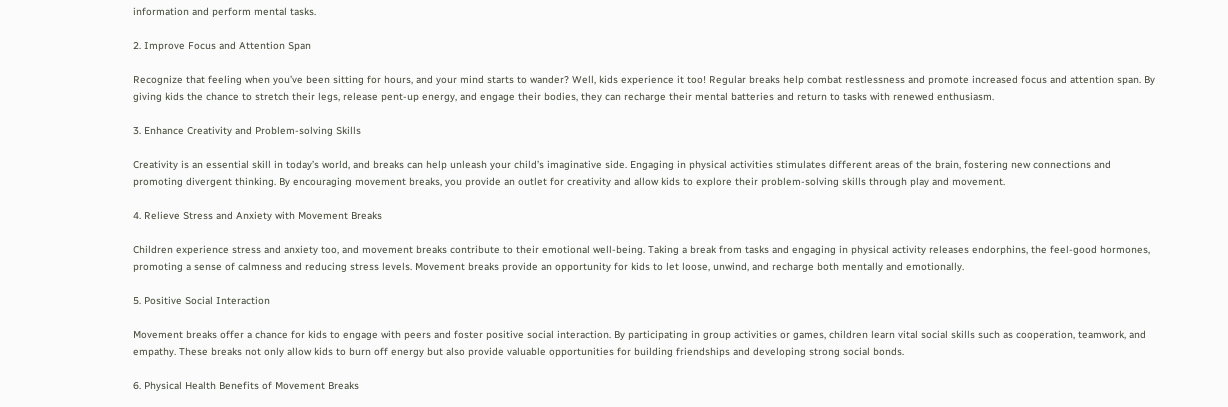information and perform mental tasks.

2. Improve Focus and Attention Span

Recognize that feeling when you’ve been sitting for hours, and your mind starts to wander? Well, kids experience it too! Regular breaks help combat restlessness and promote increased focus and attention span. By giving kids the chance to stretch their legs, release pent-up energy, and engage their bodies, they can recharge their mental batteries and return to tasks with renewed enthusiasm.

3. Enhance Creativity and Problem-solving Skills

Creativity is an essential skill in today’s world, and breaks can help unleash your child’s imaginative side. Engaging in physical activities stimulates different areas of the brain, fostering new connections and promoting divergent thinking. By encouraging movement breaks, you provide an outlet for creativity and allow kids to explore their problem-solving skills through play and movement.

4. Relieve Stress and Anxiety with Movement Breaks

Children experience stress and anxiety too, and movement breaks contribute to their emotional well-being. Taking a break from tasks and engaging in physical activity releases endorphins, the feel-good hormones, promoting a sense of calmness and reducing stress levels. Movement breaks provide an opportunity for kids to let loose, unwind, and recharge both mentally and emotionally.

5. Positive Social Interaction

Movement breaks offer a chance for kids to engage with peers and foster positive social interaction. By participating in group activities or games, children learn vital social skills such as cooperation, teamwork, and empathy. These breaks not only allow kids to burn off energy but also provide valuable opportunities for building friendships and developing strong social bonds.

6. Physical Health Benefits of Movement Breaks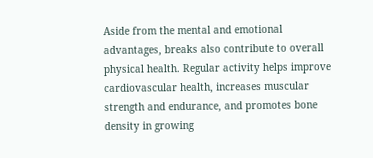Aside from the mental and emotional advantages, breaks also contribute to overall physical health. Regular activity helps improve cardiovascular health, increases muscular strength and endurance, and promotes bone density in growing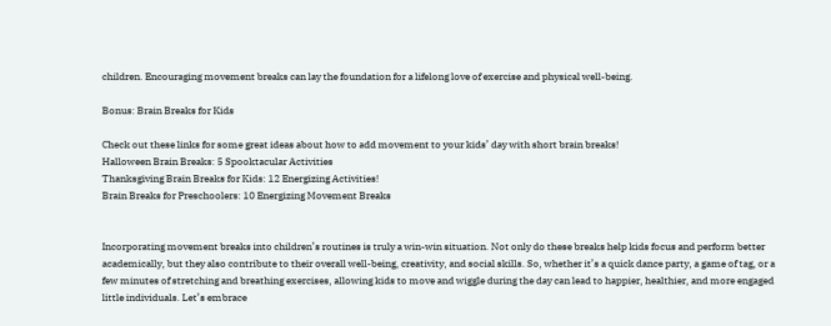children. Encouraging movement breaks can lay the foundation for a lifelong love of exercise and physical well-being.

Bonus: Brain Breaks for Kids

Check out these links for some great ideas about how to add movement to your kids’ day with short brain breaks!
Halloween Brain Breaks: 5 Spooktacular Activities
Thanksgiving Brain Breaks for Kids: 12 Energizing Activities!
Brain Breaks for Preschoolers: 10 Energizing Movement Breaks


Incorporating movement breaks into children’s routines is truly a win-win situation. Not only do these breaks help kids focus and perform better academically, but they also contribute to their overall well-being, creativity, and social skills. So, whether it’s a quick dance party, a game of tag, or a few minutes of stretching and breathing exercises, allowing kids to move and wiggle during the day can lead to happier, healthier, and more engaged little individuals. Let’s embrace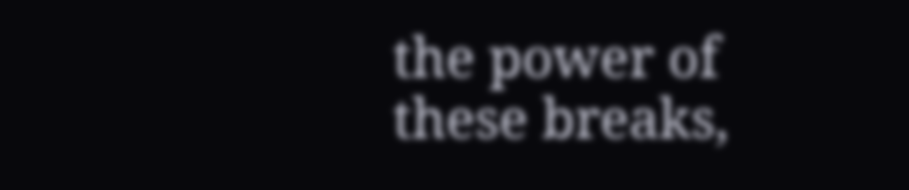the power of these breaks,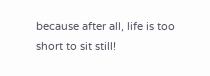because after all, life is too short to sit still!